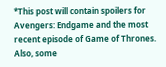*This post will contain spoilers for Avengers: Endgame and the most recent episode of Game of Thrones. Also, some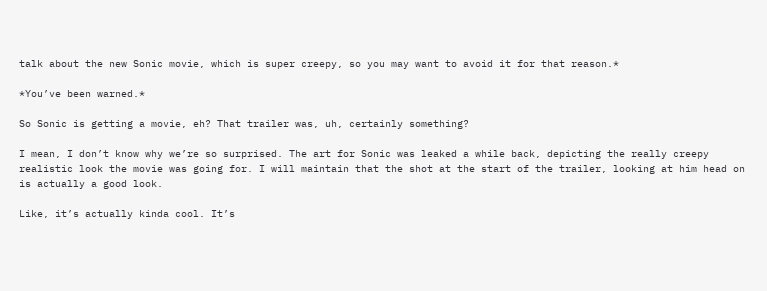talk about the new Sonic movie, which is super creepy, so you may want to avoid it for that reason.*

*You’ve been warned.*

So Sonic is getting a movie, eh? That trailer was, uh, certainly something?

I mean, I don’t know why we’re so surprised. The art for Sonic was leaked a while back, depicting the really creepy realistic look the movie was going for. I will maintain that the shot at the start of the trailer, looking at him head on is actually a good look.

Like, it’s actually kinda cool. It’s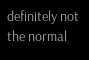definitely not the normal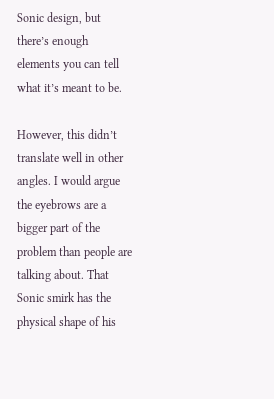Sonic design, but there’s enough elements you can tell what it’s meant to be.

However, this didn’t translate well in other angles. I would argue the eyebrows are a bigger part of the problem than people are talking about. That Sonic smirk has the physical shape of his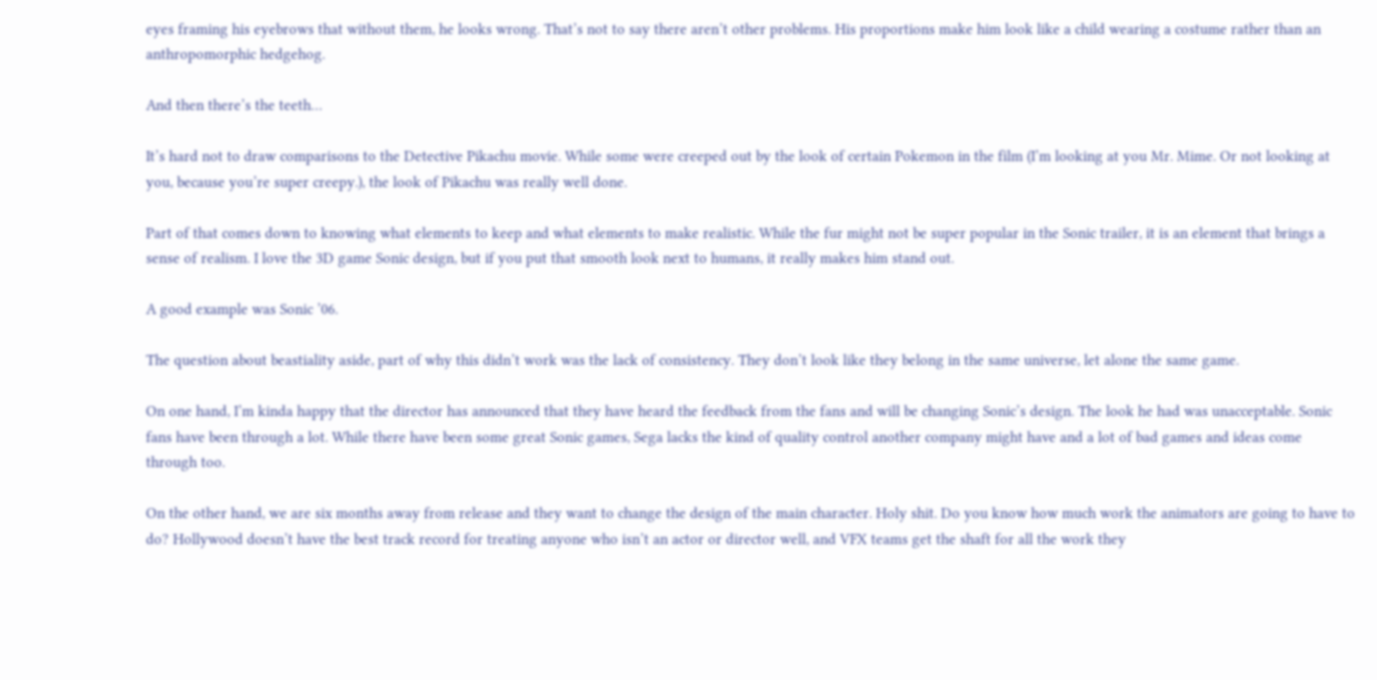eyes framing his eyebrows that without them, he looks wrong. That’s not to say there aren’t other problems. His proportions make him look like a child wearing a costume rather than an anthropomorphic hedgehog.

And then there’s the teeth…

It’s hard not to draw comparisons to the Detective Pikachu movie. While some were creeped out by the look of certain Pokemon in the film (I’m looking at you Mr. Mime. Or not looking at you, because you’re super creepy.), the look of Pikachu was really well done.

Part of that comes down to knowing what elements to keep and what elements to make realistic. While the fur might not be super popular in the Sonic trailer, it is an element that brings a sense of realism. I love the 3D game Sonic design, but if you put that smooth look next to humans, it really makes him stand out.

A good example was Sonic ’06.

The question about beastiality aside, part of why this didn’t work was the lack of consistency. They don’t look like they belong in the same universe, let alone the same game.

On one hand, I’m kinda happy that the director has announced that they have heard the feedback from the fans and will be changing Sonic’s design. The look he had was unacceptable. Sonic fans have been through a lot. While there have been some great Sonic games, Sega lacks the kind of quality control another company might have and a lot of bad games and ideas come through too.

On the other hand, we are six months away from release and they want to change the design of the main character. Holy shit. Do you know how much work the animators are going to have to do? Hollywood doesn’t have the best track record for treating anyone who isn’t an actor or director well, and VFX teams get the shaft for all the work they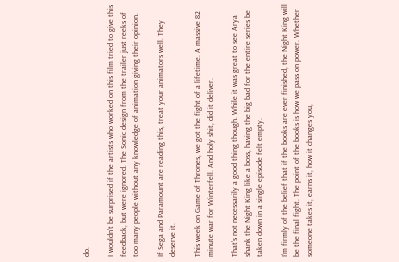do.

I wouldn’t be surprised if the artists who worked on this film tried to give this feedback, but were ignored. The Sonic design from the trailer just reeks of too many people without any knowledge of animation giving their opinion.

If Sega and Paramount are reading this, treat your animators well. They deserve it.

This week on Game of Thrones, we got the fight of a lifetime. A massive 82 minute war for Winterfell. And holy shit, did it deliver.

That’s not necessarily a good thing though. While it was great to see Arya shank the Night King like a boss, having the big bad for the entire series be taken down in a single episode felt empty.

I’m firmly of the belief that if the books are ever finished, the Night King will be the final fight. The point of the books is how we pass on power. Whether someone takes it, earns it, how it changes you,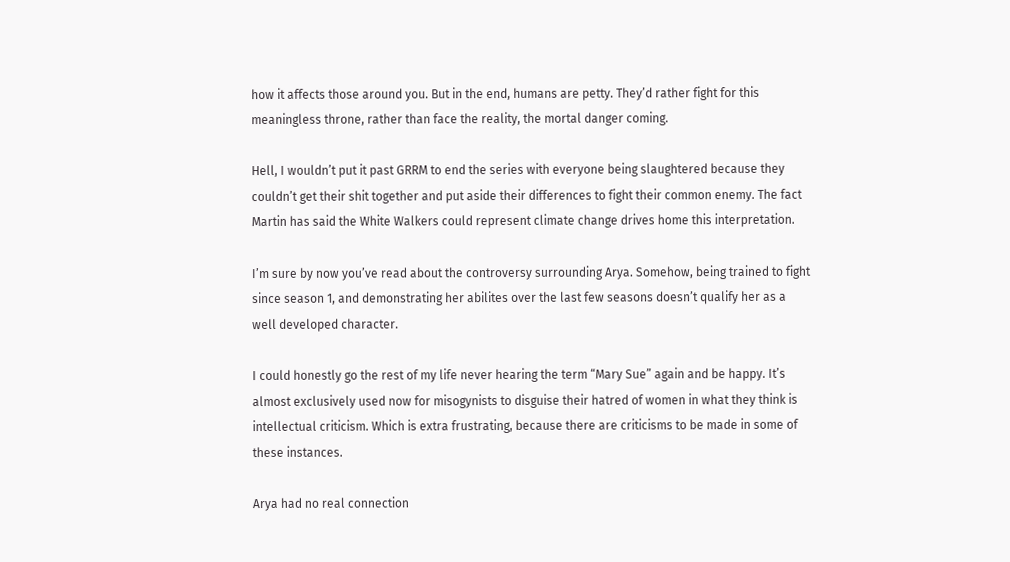how it affects those around you. But in the end, humans are petty. They’d rather fight for this meaningless throne, rather than face the reality, the mortal danger coming.

Hell, I wouldn’t put it past GRRM to end the series with everyone being slaughtered because they couldn’t get their shit together and put aside their differences to fight their common enemy. The fact Martin has said the White Walkers could represent climate change drives home this interpretation.

I’m sure by now you’ve read about the controversy surrounding Arya. Somehow, being trained to fight since season 1, and demonstrating her abilites over the last few seasons doesn’t qualify her as a well developed character.

I could honestly go the rest of my life never hearing the term “Mary Sue” again and be happy. It’s almost exclusively used now for misogynists to disguise their hatred of women in what they think is intellectual criticism. Which is extra frustrating, because there are criticisms to be made in some of these instances.

Arya had no real connection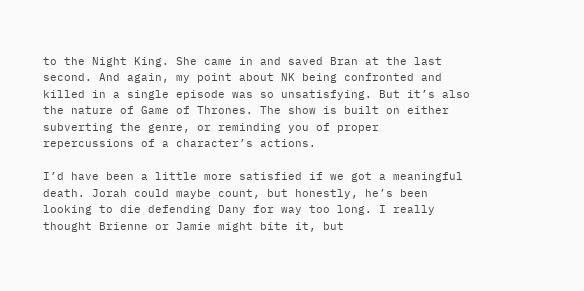to the Night King. She came in and saved Bran at the last second. And again, my point about NK being confronted and killed in a single episode was so unsatisfying. But it’s also the nature of Game of Thrones. The show is built on either subverting the genre, or reminding you of proper repercussions of a character’s actions.

I’d have been a little more satisfied if we got a meaningful death. Jorah could maybe count, but honestly, he’s been looking to die defending Dany for way too long. I really thought Brienne or Jamie might bite it, but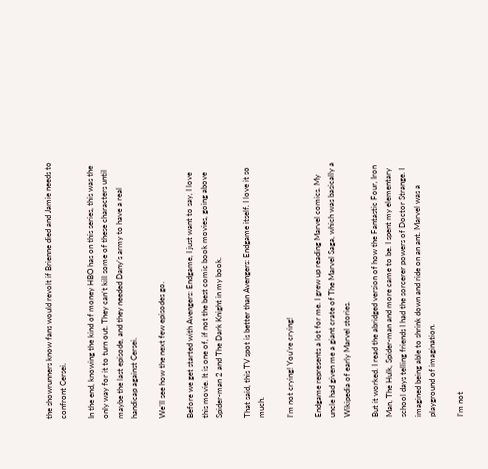the showrunners know fans would revolt if Brienne died and Jamie needs to confront Cersei.

In the end, knowing the kind of money HBO has on this series, this was the only way for it to turn out. They can’t kill some of these characters until maybe the last episode, and they needed Dany’s army to have a real handicap against Cersei.

We’ll see how the next few episodes go.

Before we get started with Avengers: Endgame, I just want to say, I love this movie. It is one of, if not the best comic book movies, going above Spider-man 2 and The Dark Knight in my book.

That said, this TV spot is better than Avengers: Endgame itself. I love it so much.

I’m not crying! You’re crying!

Endgame represents a lot for me. I grew up reading Marvel comics. My uncle had given me a giant crate of The Marvel Saga, which was basically a Wikipedia of early Marvel stories.

But it worked. I read the abridged version of how the Fantastic Four, Iron Man, The Hulk, Spider-man and more came to be. I spent my elementary school days telling friends I had the sorcerer powers of Doctor Strange. I imagined being able to shrink down and ride on an ant. Marvel was a playground of imagination.

I’m not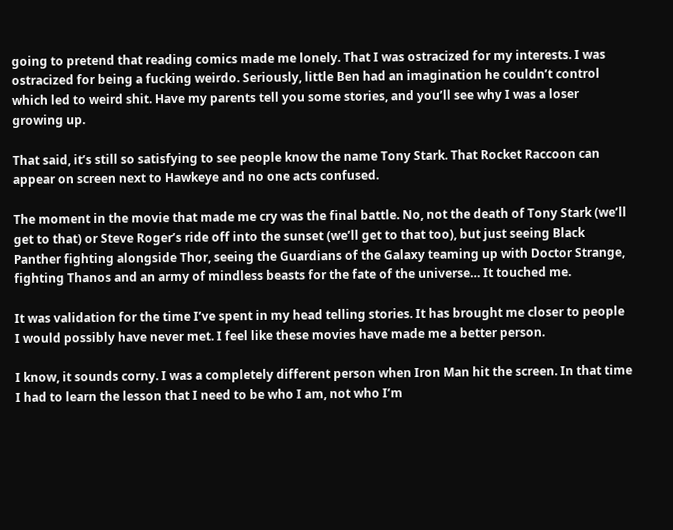going to pretend that reading comics made me lonely. That I was ostracized for my interests. I was ostracized for being a fucking weirdo. Seriously, little Ben had an imagination he couldn’t control which led to weird shit. Have my parents tell you some stories, and you’ll see why I was a loser growing up.

That said, it’s still so satisfying to see people know the name Tony Stark. That Rocket Raccoon can appear on screen next to Hawkeye and no one acts confused.

The moment in the movie that made me cry was the final battle. No, not the death of Tony Stark (we’ll get to that) or Steve Roger’s ride off into the sunset (we’ll get to that too), but just seeing Black Panther fighting alongside Thor, seeing the Guardians of the Galaxy teaming up with Doctor Strange, fighting Thanos and an army of mindless beasts for the fate of the universe… It touched me.

It was validation for the time I’ve spent in my head telling stories. It has brought me closer to people I would possibly have never met. I feel like these movies have made me a better person.

I know, it sounds corny. I was a completely different person when Iron Man hit the screen. In that time I had to learn the lesson that I need to be who I am, not who I’m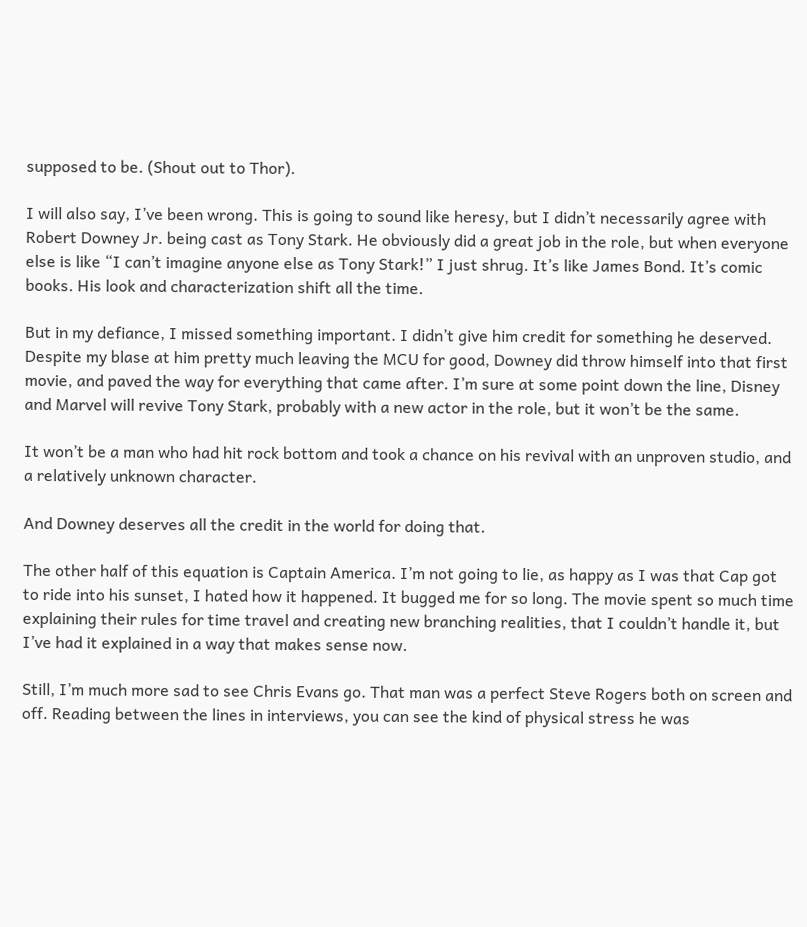supposed to be. (Shout out to Thor).

I will also say, I’ve been wrong. This is going to sound like heresy, but I didn’t necessarily agree with Robert Downey Jr. being cast as Tony Stark. He obviously did a great job in the role, but when everyone else is like “I can’t imagine anyone else as Tony Stark!” I just shrug. It’s like James Bond. It’s comic books. His look and characterization shift all the time.

But in my defiance, I missed something important. I didn’t give him credit for something he deserved. Despite my blase at him pretty much leaving the MCU for good, Downey did throw himself into that first movie, and paved the way for everything that came after. I’m sure at some point down the line, Disney and Marvel will revive Tony Stark, probably with a new actor in the role, but it won’t be the same.

It won’t be a man who had hit rock bottom and took a chance on his revival with an unproven studio, and a relatively unknown character.

And Downey deserves all the credit in the world for doing that.

The other half of this equation is Captain America. I’m not going to lie, as happy as I was that Cap got to ride into his sunset, I hated how it happened. It bugged me for so long. The movie spent so much time explaining their rules for time travel and creating new branching realities, that I couldn’t handle it, but I’ve had it explained in a way that makes sense now.

Still, I’m much more sad to see Chris Evans go. That man was a perfect Steve Rogers both on screen and off. Reading between the lines in interviews, you can see the kind of physical stress he was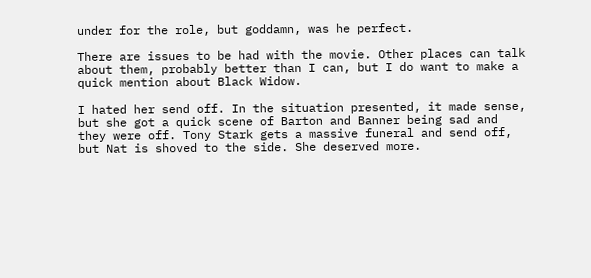under for the role, but goddamn, was he perfect.

There are issues to be had with the movie. Other places can talk about them, probably better than I can, but I do want to make a quick mention about Black Widow.

I hated her send off. In the situation presented, it made sense, but she got a quick scene of Barton and Banner being sad and they were off. Tony Stark gets a massive funeral and send off, but Nat is shoved to the side. She deserved more.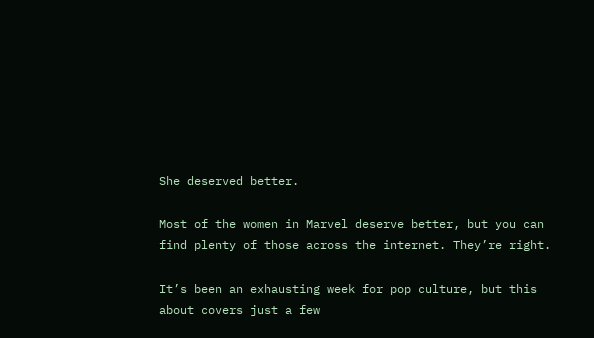She deserved better.

Most of the women in Marvel deserve better, but you can find plenty of those across the internet. They’re right.

It’s been an exhausting week for pop culture, but this about covers just a few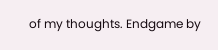of my thoughts. Endgame by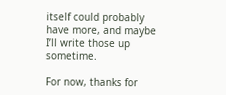itself could probably have more, and maybe I’ll write those up sometime.

For now, thanks for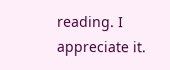reading. I appreciate it.